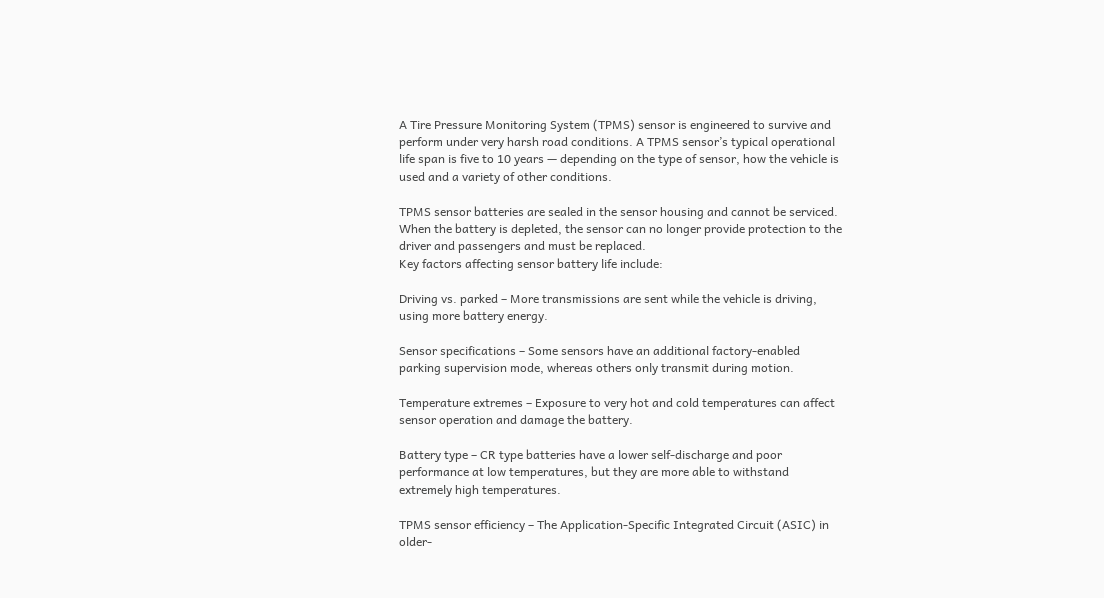A Tire Pressure Monitoring System (TPMS) sensor is engineered to survive and perform under very harsh road conditions. A TPMS sensor’s typical operational life span is five to 10 years — depending on the type of sensor, how the vehicle is used and a variety of other conditions.

TPMS sensor batteries are sealed in the sensor housing and cannot be serviced. When the battery is depleted, the sensor can no longer provide protection to the driver and passengers and must be replaced.
Key factors affecting sensor battery life include:

Driving vs. parked – More transmissions are sent while the vehicle is driving, using more battery energy.

Sensor specifications – Some sensors have an additional factory-enabled parking supervision mode, whereas others only transmit during motion.

Temperature extremes – Exposure to very hot and cold temperatures can affect sensor operation and damage the battery.

Battery type – CR type batteries have a lower self-discharge and poor performance at low temperatures, but they are more able to withstand extremely high temperatures.

TPMS sensor efficiency – The Application-Specific Integrated Circuit (ASIC) in older-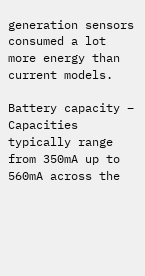generation sensors consumed a lot more energy than current models.

Battery capacity – Capacities typically range from 350mA up to 560mA across the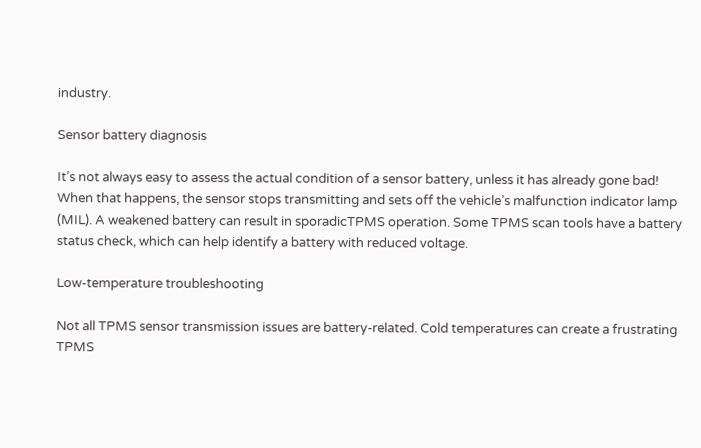industry.

Sensor battery diagnosis

It’s not always easy to assess the actual condition of a sensor battery, unless it has already gone bad! When that happens, the sensor stops transmitting and sets off the vehicle’s malfunction indicator lamp (MIL). A weakened battery can result in sporadicTPMS operation. Some TPMS scan tools have a battery status check, which can help identify a battery with reduced voltage.

Low-temperature troubleshooting

Not all TPMS sensor transmission issues are battery-related. Cold temperatures can create a frustrating TPMS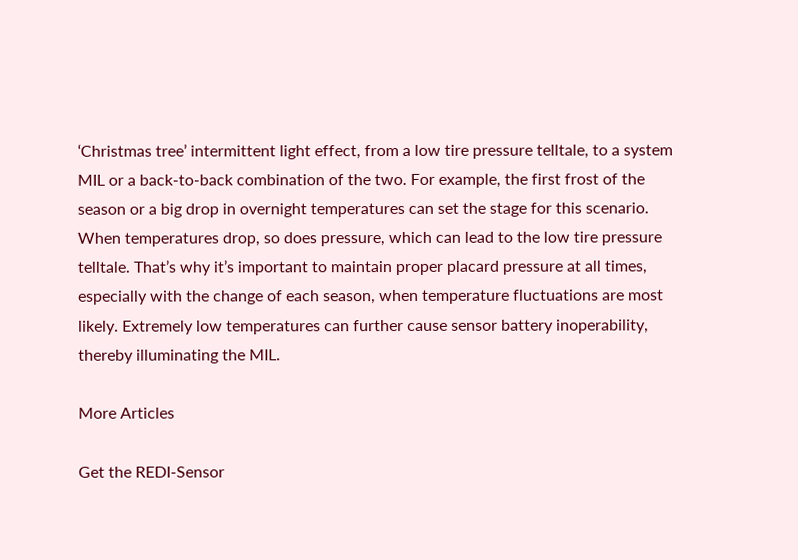‘Christmas tree’ intermittent light effect, from a low tire pressure telltale, to a system MIL or a back-to-back combination of the two. For example, the first frost of the season or a big drop in overnight temperatures can set the stage for this scenario. When temperatures drop, so does pressure, which can lead to the low tire pressure telltale. That’s why it’s important to maintain proper placard pressure at all times, especially with the change of each season, when temperature fluctuations are most likely. Extremely low temperatures can further cause sensor battery inoperability, thereby illuminating the MIL.

More Articles

Get the REDI-Sensor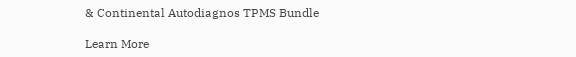& Continental Autodiagnos TPMS Bundle

Learn More